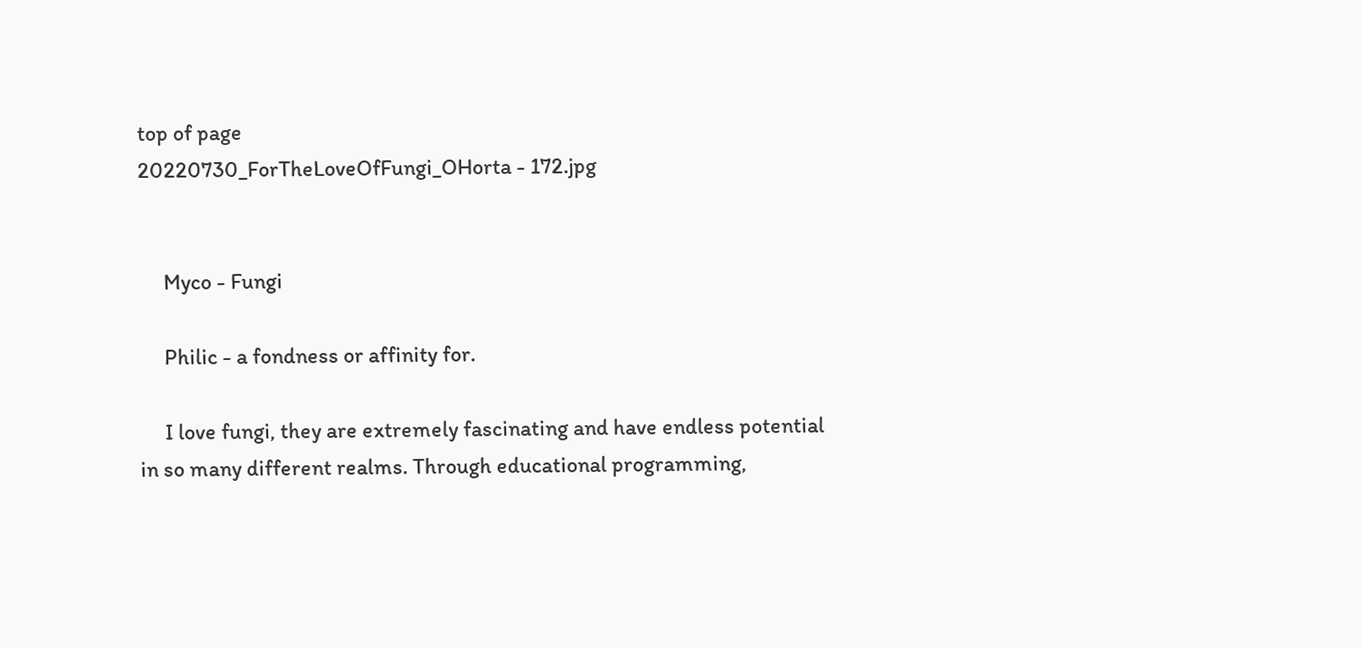top of page
20220730_ForTheLoveOfFungi_OHorta - 172.jpg


     Myco - Fungi

     Philic - a fondness or affinity for.

     I love fungi, they are extremely fascinating and have endless potential in so many different realms. Through educational programming,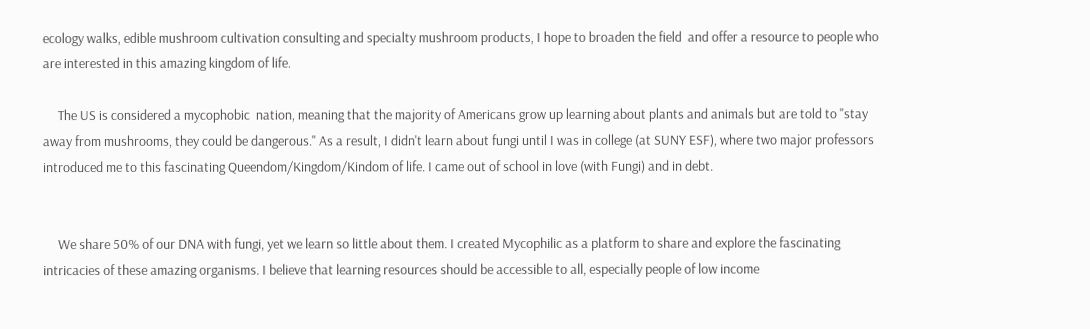ecology walks, edible mushroom cultivation consulting and specialty mushroom products, I hope to broaden the field  and offer a resource to people who are interested in this amazing kingdom of life.

     The US is considered a mycophobic  nation, meaning that the majority of Americans grow up learning about plants and animals but are told to "stay away from mushrooms, they could be dangerous." As a result, I didn't learn about fungi until I was in college (at SUNY ESF), where two major professors introduced me to this fascinating Queendom/Kingdom/Kindom of life. I came out of school in love (with Fungi) and in debt.


     We share 50% of our DNA with fungi, yet we learn so little about them. I created Mycophilic as a platform to share and explore the fascinating intricacies of these amazing organisms. I believe that learning resources should be accessible to all, especially people of low income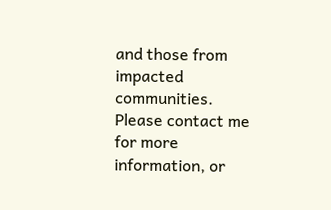and those from impacted communities. Please contact me for more information, or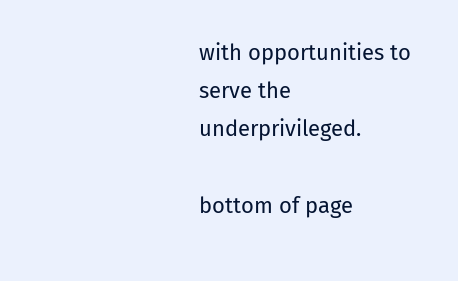with opportunities to serve the underprivileged.

bottom of page